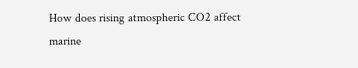How does rising atmospheric CO2 affect marine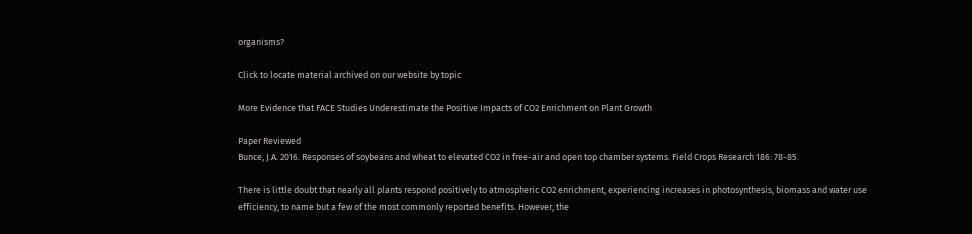organisms?

Click to locate material archived on our website by topic

More Evidence that FACE Studies Underestimate the Positive Impacts of CO2 Enrichment on Plant Growth

Paper Reviewed
Bunce, J.A. 2016. Responses of soybeans and wheat to elevated CO2 in free-air and open top chamber systems. Field Crops Research 186: 78-85.

There is little doubt that nearly all plants respond positively to atmospheric CO2 enrichment, experiencing increases in photosynthesis, biomass and water use efficiency, to name but a few of the most commonly reported benefits. However, the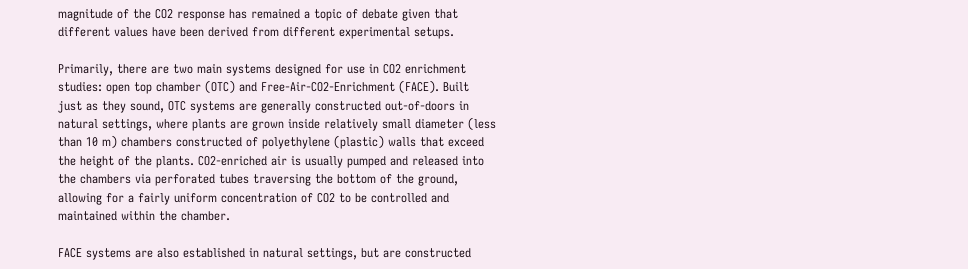magnitude of the CO2 response has remained a topic of debate given that different values have been derived from different experimental setups.

Primarily, there are two main systems designed for use in CO2 enrichment studies: open top chamber (OTC) and Free-Air-CO2-Enrichment (FACE). Built just as they sound, OTC systems are generally constructed out-of-doors in natural settings, where plants are grown inside relatively small diameter (less than 10 m) chambers constructed of polyethylene (plastic) walls that exceed the height of the plants. CO2-enriched air is usually pumped and released into the chambers via perforated tubes traversing the bottom of the ground, allowing for a fairly uniform concentration of CO2 to be controlled and maintained within the chamber.

FACE systems are also established in natural settings, but are constructed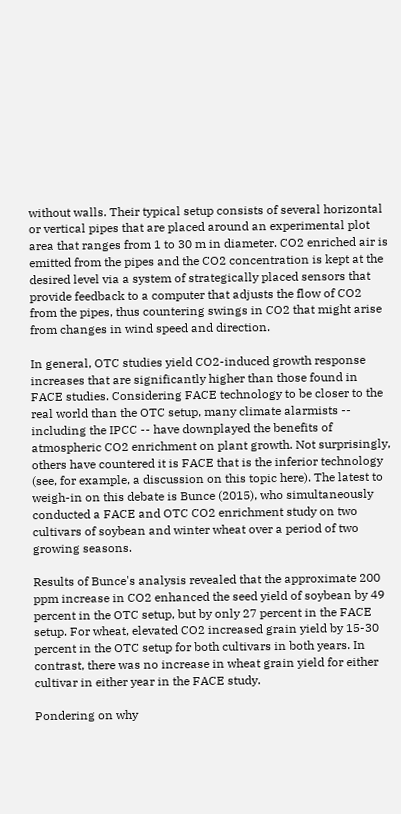without walls. Their typical setup consists of several horizontal or vertical pipes that are placed around an experimental plot area that ranges from 1 to 30 m in diameter. CO2 enriched air is emitted from the pipes and the CO2 concentration is kept at the desired level via a system of strategically placed sensors that provide feedback to a computer that adjusts the flow of CO2 from the pipes, thus countering swings in CO2 that might arise from changes in wind speed and direction.

In general, OTC studies yield CO2-induced growth response increases that are significantly higher than those found in FACE studies. Considering FACE technology to be closer to the real world than the OTC setup, many climate alarmists -- including the IPCC -- have downplayed the benefits of atmospheric CO2 enrichment on plant growth. Not surprisingly, others have countered it is FACE that is the inferior technology (see, for example, a discussion on this topic here). The latest to weigh-in on this debate is Bunce (2015), who simultaneously conducted a FACE and OTC CO2 enrichment study on two cultivars of soybean and winter wheat over a period of two growing seasons.

Results of Bunce's analysis revealed that the approximate 200 ppm increase in CO2 enhanced the seed yield of soybean by 49 percent in the OTC setup, but by only 27 percent in the FACE setup. For wheat, elevated CO2 increased grain yield by 15-30 percent in the OTC setup for both cultivars in both years. In contrast, there was no increase in wheat grain yield for either cultivar in either year in the FACE study.

Pondering on why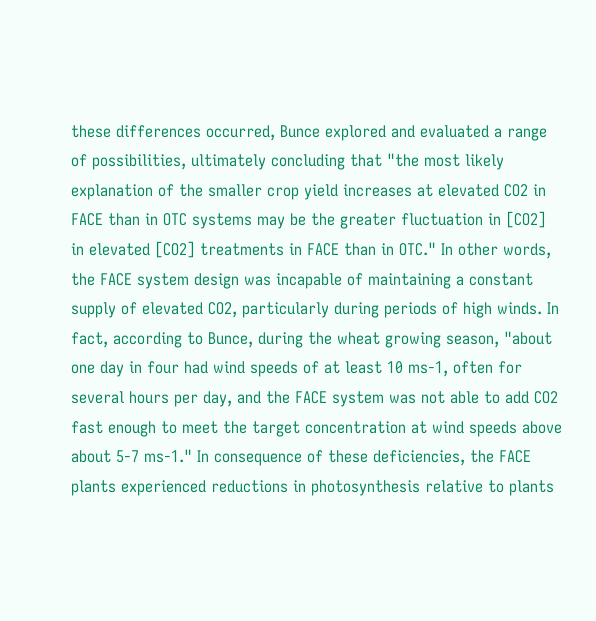these differences occurred, Bunce explored and evaluated a range of possibilities, ultimately concluding that "the most likely explanation of the smaller crop yield increases at elevated CO2 in FACE than in OTC systems may be the greater fluctuation in [CO2] in elevated [CO2] treatments in FACE than in OTC." In other words, the FACE system design was incapable of maintaining a constant supply of elevated CO2, particularly during periods of high winds. In fact, according to Bunce, during the wheat growing season, "about one day in four had wind speeds of at least 10 ms-1, often for several hours per day, and the FACE system was not able to add CO2 fast enough to meet the target concentration at wind speeds above about 5-7 ms-1." In consequence of these deficiencies, the FACE plants experienced reductions in photosynthesis relative to plants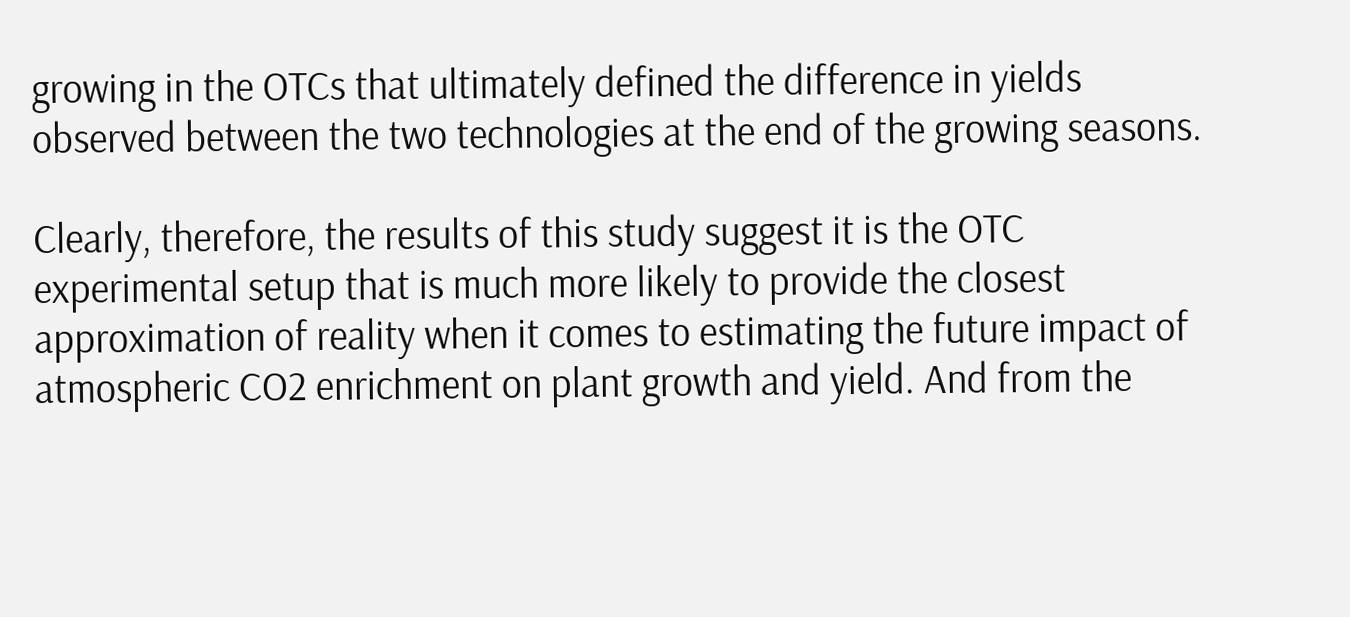growing in the OTCs that ultimately defined the difference in yields observed between the two technologies at the end of the growing seasons.

Clearly, therefore, the results of this study suggest it is the OTC experimental setup that is much more likely to provide the closest approximation of reality when it comes to estimating the future impact of atmospheric CO2 enrichment on plant growth and yield. And from the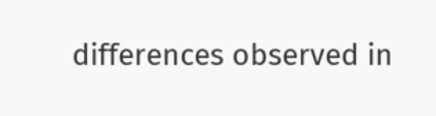differences observed in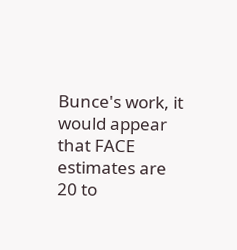Bunce's work, it would appear that FACE estimates are 20 to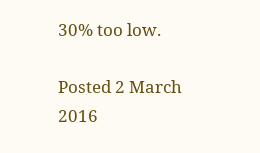30% too low.

Posted 2 March 2016